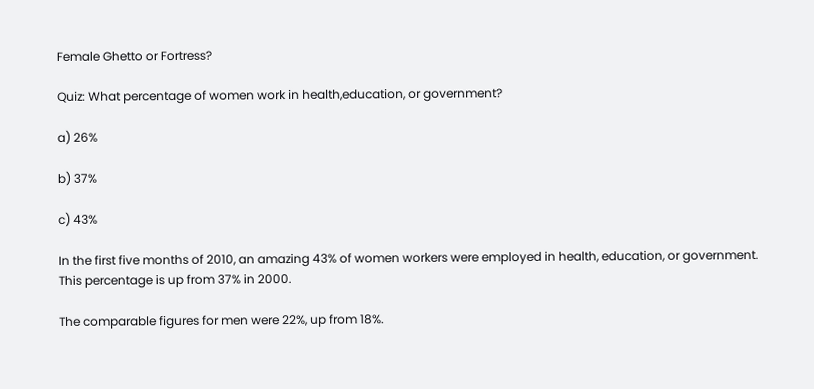Female Ghetto or Fortress?

Quiz: What percentage of women work in health,education, or government?

a) 26%

b) 37%

c) 43%

In the first five months of 2010, an amazing 43% of women workers were employed in health, education, or government.  This percentage is up from 37% in 2000.

The comparable figures for men were 22%, up from 18%.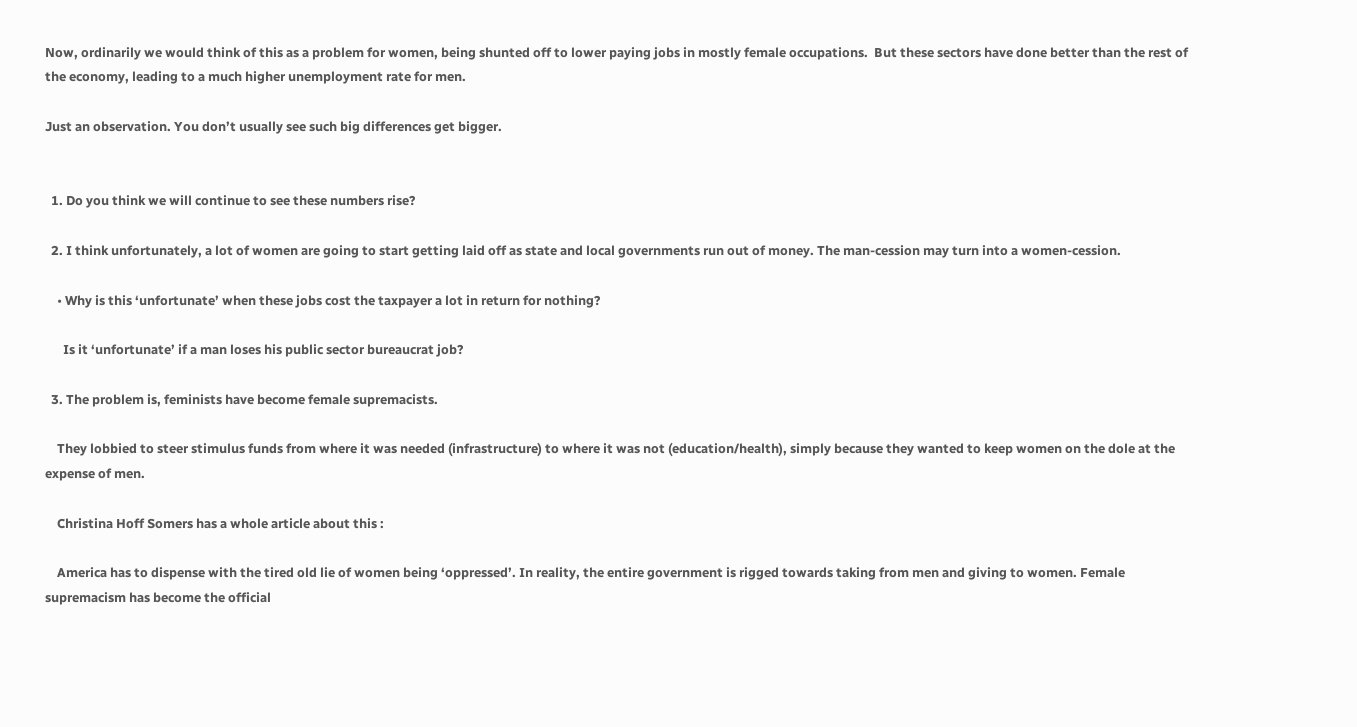Now, ordinarily we would think of this as a problem for women, being shunted off to lower paying jobs in mostly female occupations.  But these sectors have done better than the rest of the economy, leading to a much higher unemployment rate for men.

Just an observation. You don’t usually see such big differences get bigger.


  1. Do you think we will continue to see these numbers rise?

  2. I think unfortunately, a lot of women are going to start getting laid off as state and local governments run out of money. The man-cession may turn into a women-cession.

    • Why is this ‘unfortunate’ when these jobs cost the taxpayer a lot in return for nothing?

      Is it ‘unfortunate’ if a man loses his public sector bureaucrat job?

  3. The problem is, feminists have become female supremacists.

    They lobbied to steer stimulus funds from where it was needed (infrastructure) to where it was not (education/health), simply because they wanted to keep women on the dole at the expense of men.

    Christina Hoff Somers has a whole article about this :

    America has to dispense with the tired old lie of women being ‘oppressed’. In reality, the entire government is rigged towards taking from men and giving to women. Female supremacism has become the official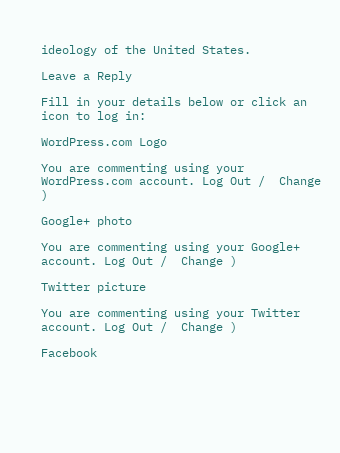ideology of the United States.

Leave a Reply

Fill in your details below or click an icon to log in:

WordPress.com Logo

You are commenting using your WordPress.com account. Log Out /  Change )

Google+ photo

You are commenting using your Google+ account. Log Out /  Change )

Twitter picture

You are commenting using your Twitter account. Log Out /  Change )

Facebook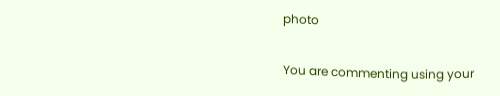photo

You are commenting using your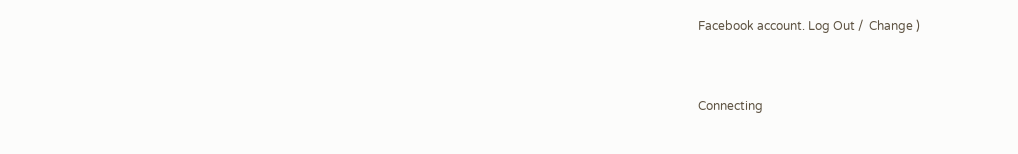Facebook account. Log Out /  Change )


Connecting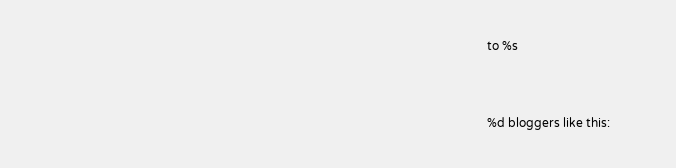to %s


%d bloggers like this: